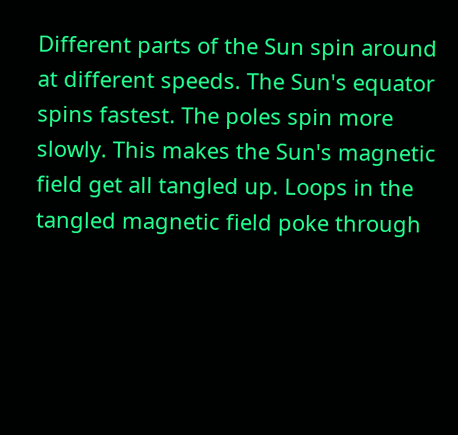Different parts of the Sun spin around at different speeds. The Sun's equator spins fastest. The poles spin more slowly. This makes the Sun's magnetic field get all tangled up. Loops in the tangled magnetic field poke through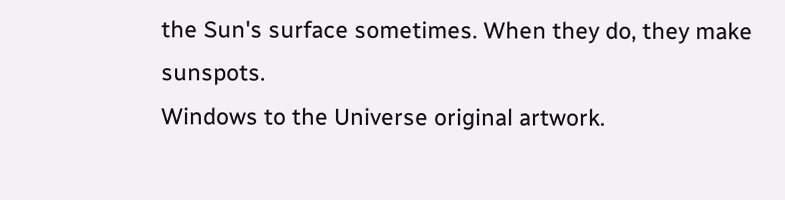the Sun's surface sometimes. When they do, they make sunspots.
Windows to the Universe original artwork.